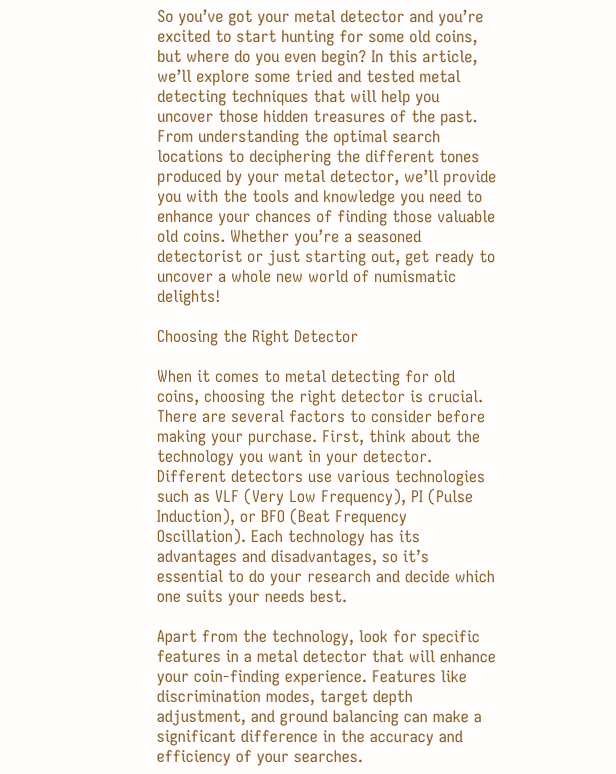So you’ve got your metal detector and you’re excited to start hunting for some old coins, but where do you even begin? In this article, we’ll explore some tried and tested metal detecting techniques that will help you uncover those hidden treasures of the past. From understanding the optimal search locations to deciphering the different tones produced by your metal detector, we’ll provide you with the tools and knowledge you need to enhance your chances of finding those valuable old coins. Whether you’re a seasoned detectorist or just starting out, get ready to uncover a whole new world of numismatic delights!

Choosing the Right Detector

When it comes to metal detecting for old coins, choosing the right detector is crucial. There are several factors to consider before making your purchase. First, think about the technology you want in your detector. Different detectors use various technologies such as VLF (Very Low Frequency), PI (Pulse Induction), or BFO (Beat Frequency Oscillation). Each technology has its advantages and disadvantages, so it’s essential to do your research and decide which one suits your needs best.

Apart from the technology, look for specific features in a metal detector that will enhance your coin-finding experience. Features like discrimination modes, target depth adjustment, and ground balancing can make a significant difference in the accuracy and efficiency of your searches.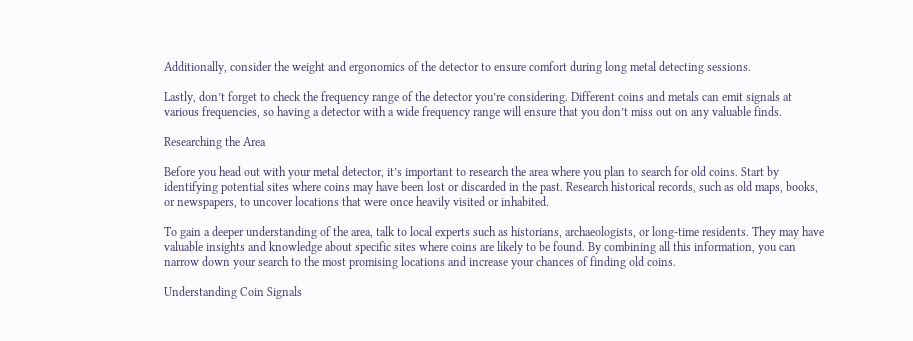Additionally, consider the weight and ergonomics of the detector to ensure comfort during long metal detecting sessions.

Lastly, don’t forget to check the frequency range of the detector you’re considering. Different coins and metals can emit signals at various frequencies, so having a detector with a wide frequency range will ensure that you don’t miss out on any valuable finds.

Researching the Area

Before you head out with your metal detector, it’s important to research the area where you plan to search for old coins. Start by identifying potential sites where coins may have been lost or discarded in the past. Research historical records, such as old maps, books, or newspapers, to uncover locations that were once heavily visited or inhabited.

To gain a deeper understanding of the area, talk to local experts such as historians, archaeologists, or long-time residents. They may have valuable insights and knowledge about specific sites where coins are likely to be found. By combining all this information, you can narrow down your search to the most promising locations and increase your chances of finding old coins.

Understanding Coin Signals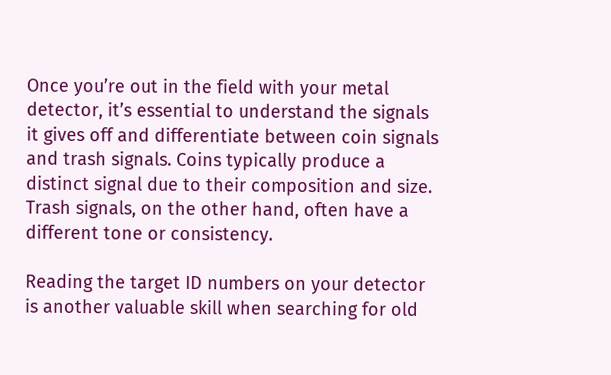Once you’re out in the field with your metal detector, it’s essential to understand the signals it gives off and differentiate between coin signals and trash signals. Coins typically produce a distinct signal due to their composition and size. Trash signals, on the other hand, often have a different tone or consistency.

Reading the target ID numbers on your detector is another valuable skill when searching for old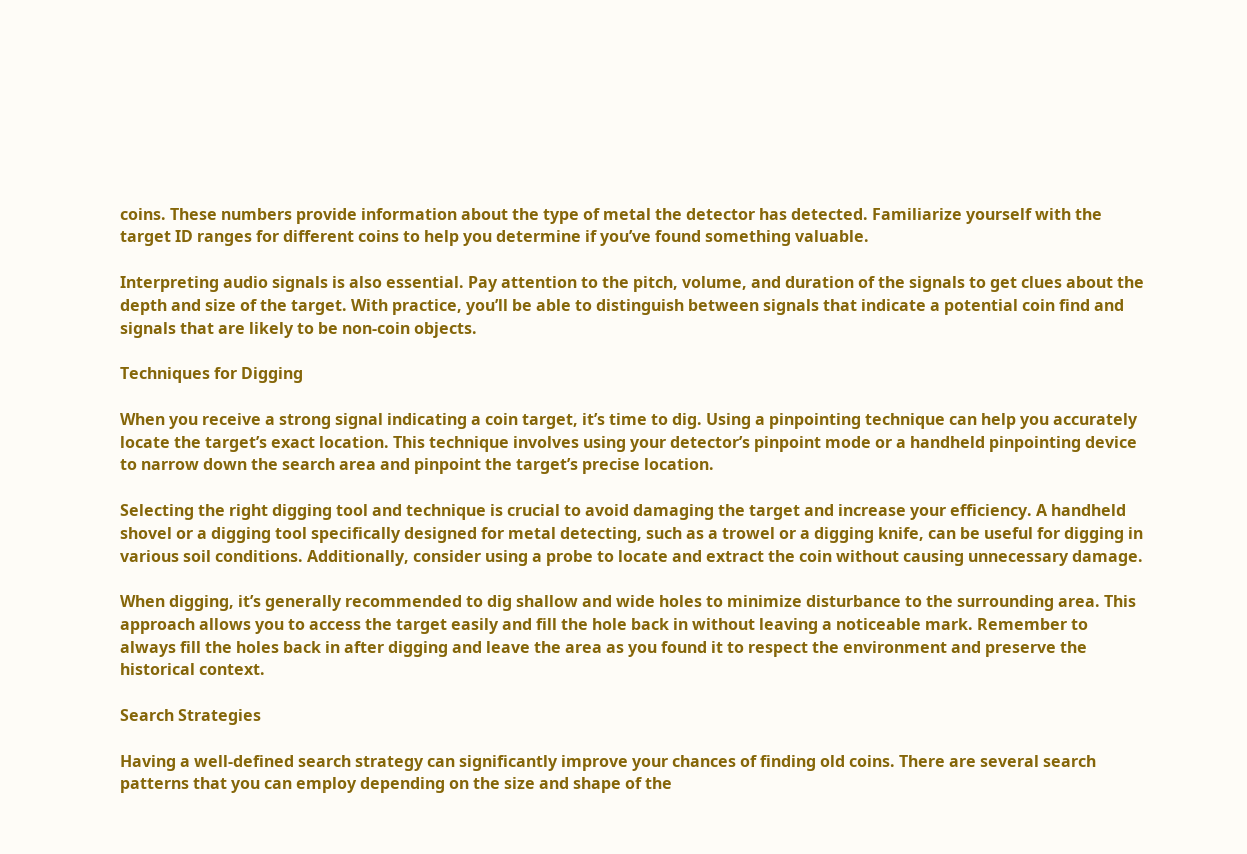coins. These numbers provide information about the type of metal the detector has detected. Familiarize yourself with the target ID ranges for different coins to help you determine if you’ve found something valuable.

Interpreting audio signals is also essential. Pay attention to the pitch, volume, and duration of the signals to get clues about the depth and size of the target. With practice, you’ll be able to distinguish between signals that indicate a potential coin find and signals that are likely to be non-coin objects.

Techniques for Digging

When you receive a strong signal indicating a coin target, it’s time to dig. Using a pinpointing technique can help you accurately locate the target’s exact location. This technique involves using your detector’s pinpoint mode or a handheld pinpointing device to narrow down the search area and pinpoint the target’s precise location.

Selecting the right digging tool and technique is crucial to avoid damaging the target and increase your efficiency. A handheld shovel or a digging tool specifically designed for metal detecting, such as a trowel or a digging knife, can be useful for digging in various soil conditions. Additionally, consider using a probe to locate and extract the coin without causing unnecessary damage.

When digging, it’s generally recommended to dig shallow and wide holes to minimize disturbance to the surrounding area. This approach allows you to access the target easily and fill the hole back in without leaving a noticeable mark. Remember to always fill the holes back in after digging and leave the area as you found it to respect the environment and preserve the historical context.

Search Strategies

Having a well-defined search strategy can significantly improve your chances of finding old coins. There are several search patterns that you can employ depending on the size and shape of the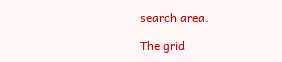search area.

The grid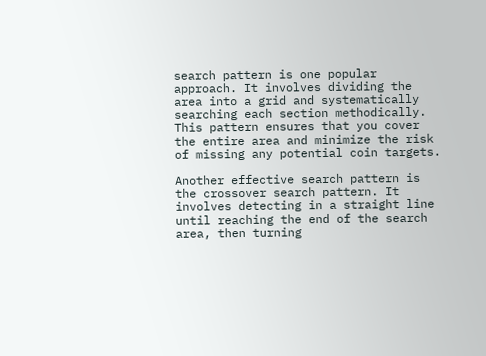search pattern is one popular approach. It involves dividing the area into a grid and systematically searching each section methodically. This pattern ensures that you cover the entire area and minimize the risk of missing any potential coin targets.

Another effective search pattern is the crossover search pattern. It involves detecting in a straight line until reaching the end of the search area, then turning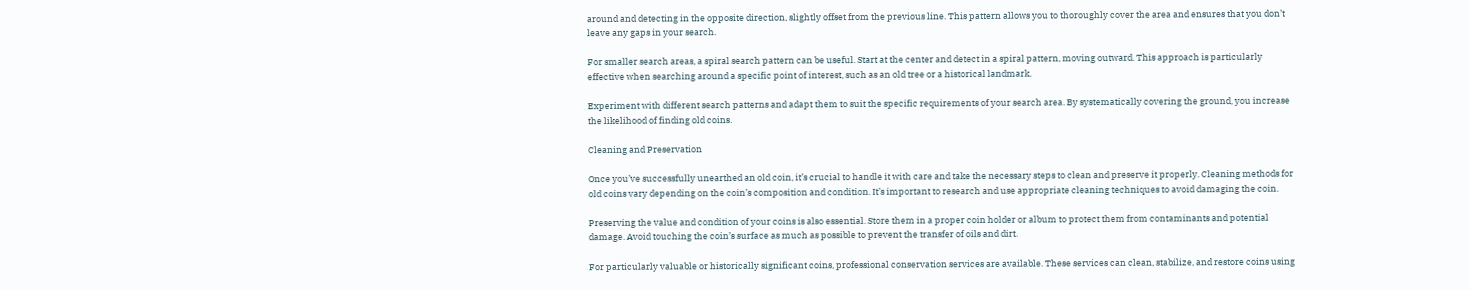around and detecting in the opposite direction, slightly offset from the previous line. This pattern allows you to thoroughly cover the area and ensures that you don’t leave any gaps in your search.

For smaller search areas, a spiral search pattern can be useful. Start at the center and detect in a spiral pattern, moving outward. This approach is particularly effective when searching around a specific point of interest, such as an old tree or a historical landmark.

Experiment with different search patterns and adapt them to suit the specific requirements of your search area. By systematically covering the ground, you increase the likelihood of finding old coins.

Cleaning and Preservation

Once you’ve successfully unearthed an old coin, it’s crucial to handle it with care and take the necessary steps to clean and preserve it properly. Cleaning methods for old coins vary depending on the coin’s composition and condition. It’s important to research and use appropriate cleaning techniques to avoid damaging the coin.

Preserving the value and condition of your coins is also essential. Store them in a proper coin holder or album to protect them from contaminants and potential damage. Avoid touching the coin’s surface as much as possible to prevent the transfer of oils and dirt.

For particularly valuable or historically significant coins, professional conservation services are available. These services can clean, stabilize, and restore coins using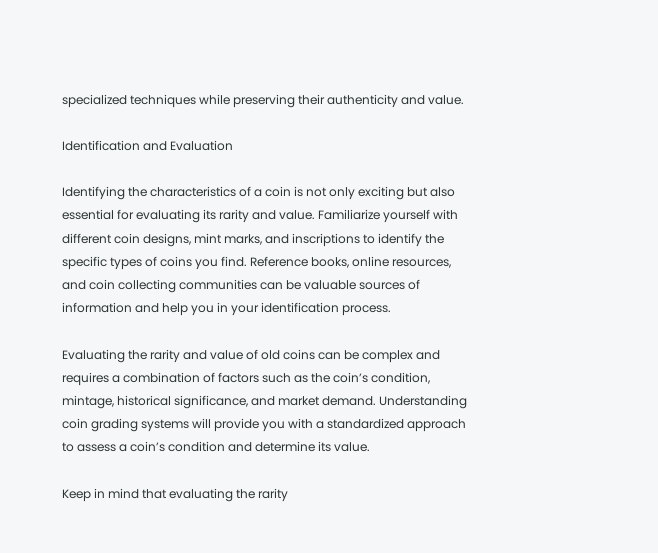specialized techniques while preserving their authenticity and value.

Identification and Evaluation

Identifying the characteristics of a coin is not only exciting but also essential for evaluating its rarity and value. Familiarize yourself with different coin designs, mint marks, and inscriptions to identify the specific types of coins you find. Reference books, online resources, and coin collecting communities can be valuable sources of information and help you in your identification process.

Evaluating the rarity and value of old coins can be complex and requires a combination of factors such as the coin’s condition, mintage, historical significance, and market demand. Understanding coin grading systems will provide you with a standardized approach to assess a coin’s condition and determine its value.

Keep in mind that evaluating the rarity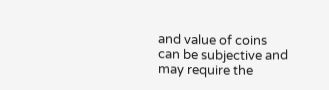and value of coins can be subjective and may require the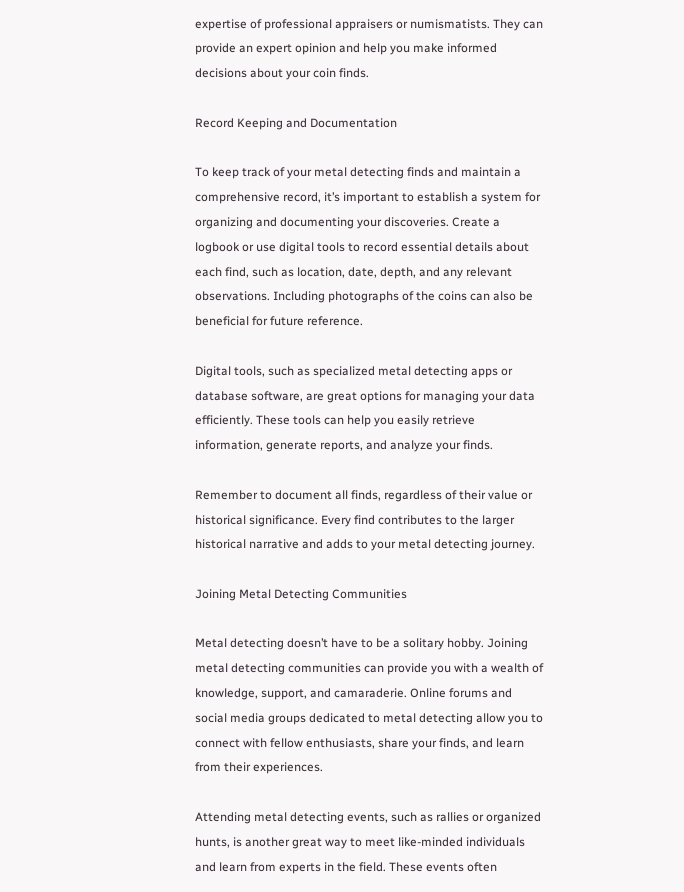expertise of professional appraisers or numismatists. They can provide an expert opinion and help you make informed decisions about your coin finds.

Record Keeping and Documentation

To keep track of your metal detecting finds and maintain a comprehensive record, it’s important to establish a system for organizing and documenting your discoveries. Create a logbook or use digital tools to record essential details about each find, such as location, date, depth, and any relevant observations. Including photographs of the coins can also be beneficial for future reference.

Digital tools, such as specialized metal detecting apps or database software, are great options for managing your data efficiently. These tools can help you easily retrieve information, generate reports, and analyze your finds.

Remember to document all finds, regardless of their value or historical significance. Every find contributes to the larger historical narrative and adds to your metal detecting journey.

Joining Metal Detecting Communities

Metal detecting doesn’t have to be a solitary hobby. Joining metal detecting communities can provide you with a wealth of knowledge, support, and camaraderie. Online forums and social media groups dedicated to metal detecting allow you to connect with fellow enthusiasts, share your finds, and learn from their experiences.

Attending metal detecting events, such as rallies or organized hunts, is another great way to meet like-minded individuals and learn from experts in the field. These events often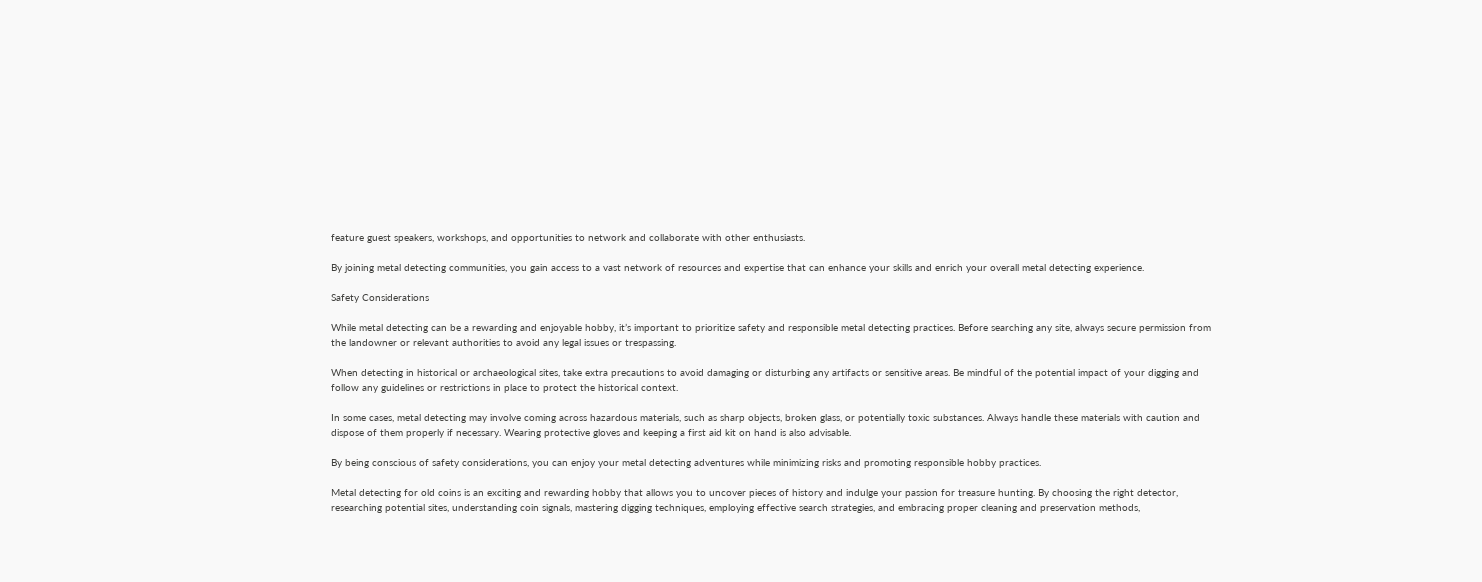feature guest speakers, workshops, and opportunities to network and collaborate with other enthusiasts.

By joining metal detecting communities, you gain access to a vast network of resources and expertise that can enhance your skills and enrich your overall metal detecting experience.

Safety Considerations

While metal detecting can be a rewarding and enjoyable hobby, it’s important to prioritize safety and responsible metal detecting practices. Before searching any site, always secure permission from the landowner or relevant authorities to avoid any legal issues or trespassing.

When detecting in historical or archaeological sites, take extra precautions to avoid damaging or disturbing any artifacts or sensitive areas. Be mindful of the potential impact of your digging and follow any guidelines or restrictions in place to protect the historical context.

In some cases, metal detecting may involve coming across hazardous materials, such as sharp objects, broken glass, or potentially toxic substances. Always handle these materials with caution and dispose of them properly if necessary. Wearing protective gloves and keeping a first aid kit on hand is also advisable.

By being conscious of safety considerations, you can enjoy your metal detecting adventures while minimizing risks and promoting responsible hobby practices.

Metal detecting for old coins is an exciting and rewarding hobby that allows you to uncover pieces of history and indulge your passion for treasure hunting. By choosing the right detector, researching potential sites, understanding coin signals, mastering digging techniques, employing effective search strategies, and embracing proper cleaning and preservation methods,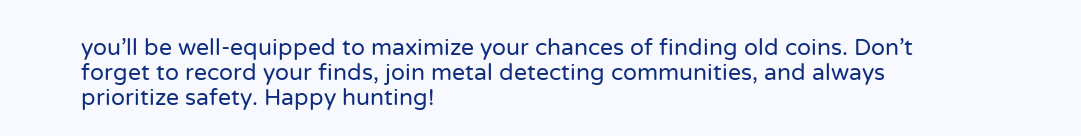you’ll be well-equipped to maximize your chances of finding old coins. Don’t forget to record your finds, join metal detecting communities, and always prioritize safety. Happy hunting!